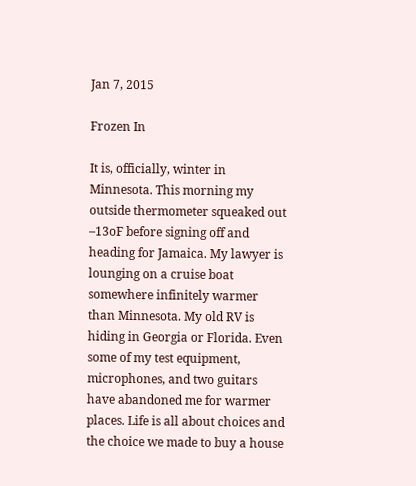Jan 7, 2015

Frozen In

It is, officially, winter in Minnesota. This morning my outside thermometer squeaked out –13oF before signing off and heading for Jamaica. My lawyer is lounging on a cruise boat somewhere infinitely warmer than Minnesota. My old RV is hiding in Georgia or Florida. Even some of my test equipment, microphones, and two guitars have abandoned me for warmer places. Life is all about choices and the choice we made to buy a house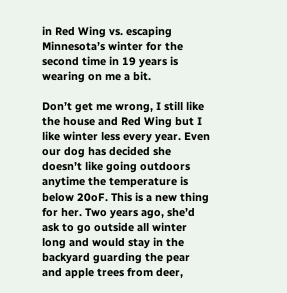in Red Wing vs. escaping Minnesota’s winter for the second time in 19 years is wearing on me a bit.

Don’t get me wrong, I still like the house and Red Wing but I like winter less every year. Even our dog has decided she doesn’t like going outdoors anytime the temperature is below 20oF. This is a new thing for her. Two years ago, she’d ask to go outside all winter long and would stay in the backyard guarding the pear and apple trees from deer,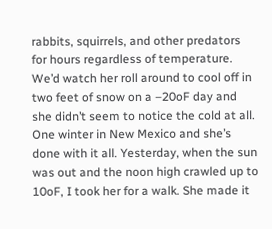rabbits, squirrels, and other predators for hours regardless of temperature. We’d watch her roll around to cool off in two feet of snow on a –20oF day and she didn’t seem to notice the cold at all. One winter in New Mexico and she’s done with it all. Yesterday, when the sun was out and the noon high crawled up to 10oF, I took her for a walk. She made it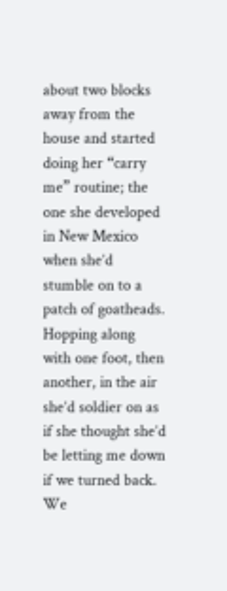about two blocks away from the house and started doing her “carry me” routine; the one she developed in New Mexico when she’d stumble on to a patch of goatheads. Hopping along with one foot, then another, in the air she’d soldier on as if she thought she’d be letting me down if we turned back. We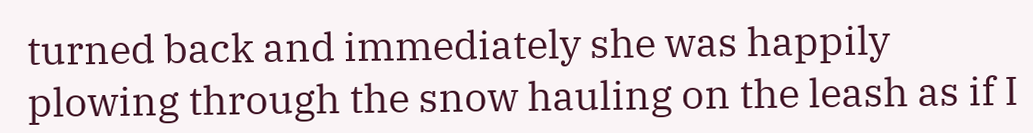turned back and immediately she was happily plowing through the snow hauling on the leash as if I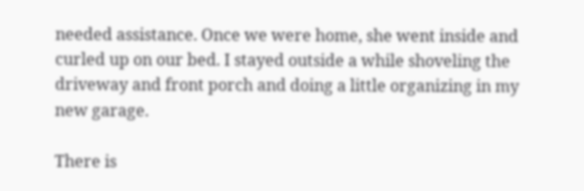needed assistance. Once we were home, she went inside and curled up on our bed. I stayed outside a while shoveling the driveway and front porch and doing a little organizing in my new garage.

There is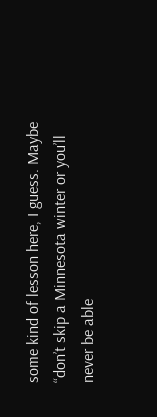some kind of lesson here, I guess. Maybe “don’t skip a Minnesota winter or you’ll never be able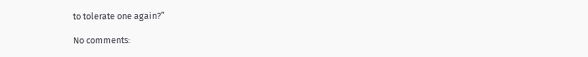to tolerate one again?”

No comments: